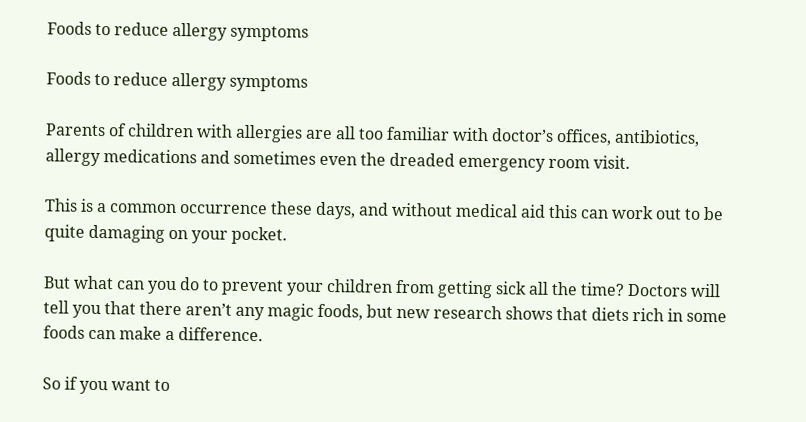Foods to reduce allergy symptoms

Foods to reduce allergy symptoms

Parents of children with allergies are all too familiar with doctor’s offices, antibiotics, allergy medications and sometimes even the dreaded emergency room visit.

This is a common occurrence these days, and without medical aid this can work out to be quite damaging on your pocket.

But what can you do to prevent your children from getting sick all the time? Doctors will tell you that there aren’t any magic foods, but new research shows that diets rich in some foods can make a difference.

So if you want to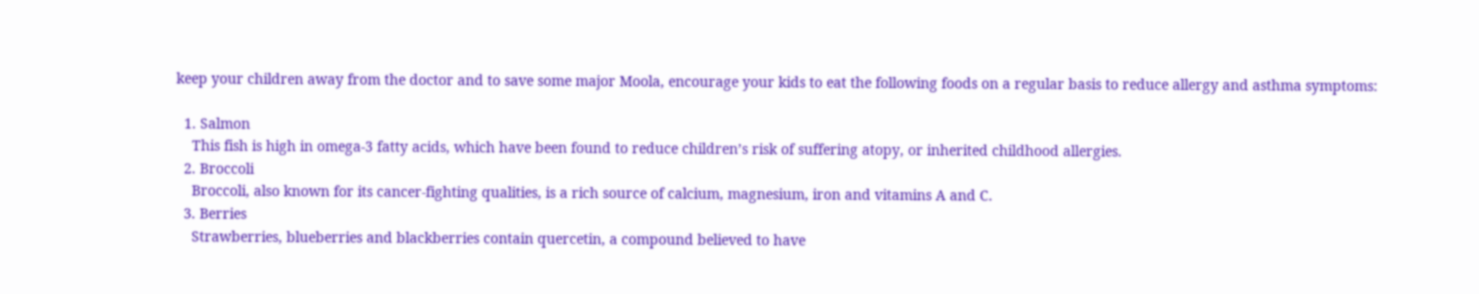keep your children away from the doctor and to save some major Moola, encourage your kids to eat the following foods on a regular basis to reduce allergy and asthma symptoms:

  1. Salmon
    This fish is high in omega-3 fatty acids, which have been found to reduce children’s risk of suffering atopy, or inherited childhood allergies.
  2. Broccoli
    Broccoli, also known for its cancer-fighting qualities, is a rich source of calcium, magnesium, iron and vitamins A and C.
  3. Berries
    Strawberries, blueberries and blackberries contain quercetin, a compound believed to have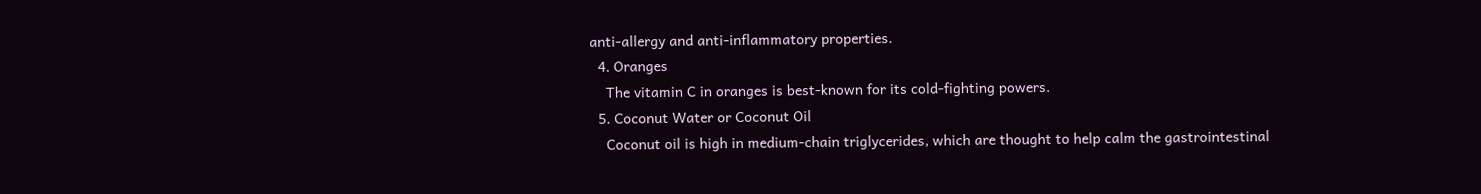anti-allergy and anti-inflammatory properties.
  4. Oranges
    The vitamin C in oranges is best-known for its cold-fighting powers.
  5. Coconut Water or Coconut Oil
    Coconut oil is high in medium-chain triglycerides, which are thought to help calm the gastrointestinal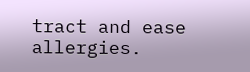tract and ease allergies.